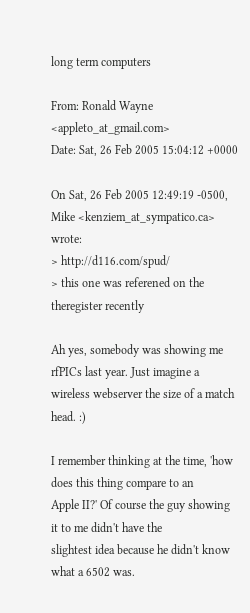long term computers

From: Ronald Wayne <appleto_at_gmail.com>
Date: Sat, 26 Feb 2005 15:04:12 +0000

On Sat, 26 Feb 2005 12:49:19 -0500, Mike <kenziem_at_sympatico.ca> wrote:
> http://d116.com/spud/
> this one was referened on the theregister recently

Ah yes, somebody was showing me rfPICs last year. Just imagine a
wireless webserver the size of a match head. :)

I remember thinking at the time, 'how does this thing compare to an
Apple II?' Of course the guy showing it to me didn't have the
slightest idea because he didn't know what a 6502 was.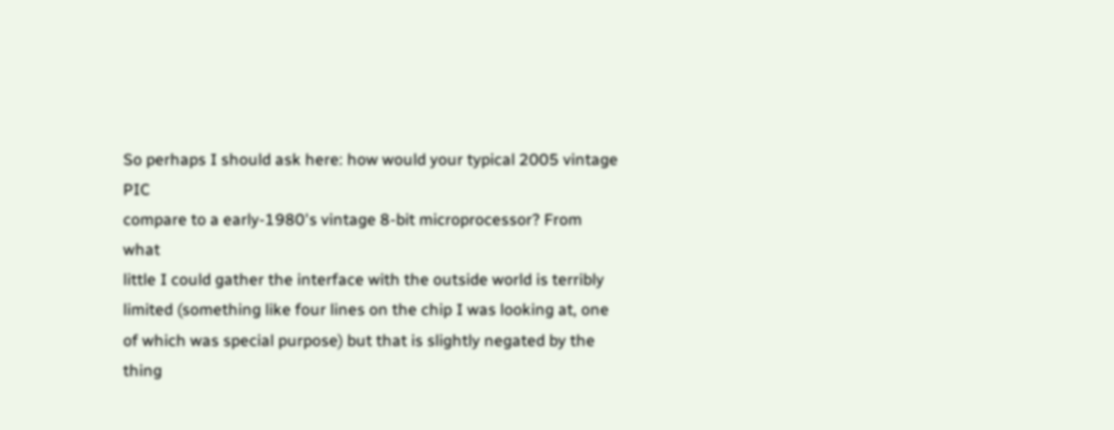So perhaps I should ask here: how would your typical 2005 vintage PIC
compare to a early-1980's vintage 8-bit microprocessor? From what
little I could gather the interface with the outside world is terribly
limited (something like four lines on the chip I was looking at, one
of which was special purpose) but that is slightly negated by the
thing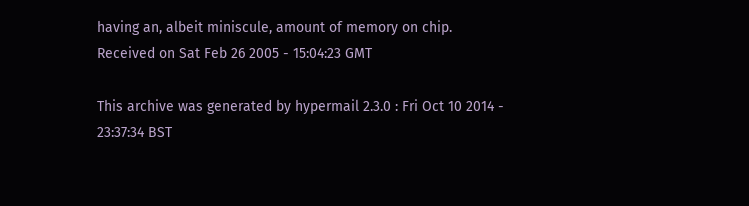having an, albeit miniscule, amount of memory on chip.
Received on Sat Feb 26 2005 - 15:04:23 GMT

This archive was generated by hypermail 2.3.0 : Fri Oct 10 2014 - 23:37:34 BST